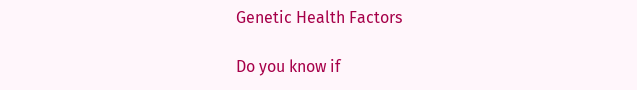Genetic Health Factors

Do you know if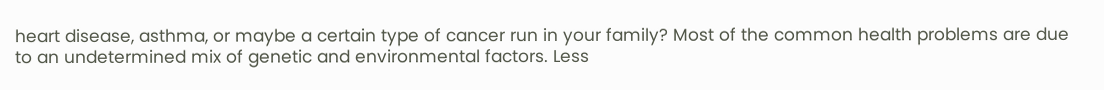heart disease, asthma, or maybe a certain type of cancer run in your family? Most of the common health problems are due to an undetermined mix of genetic and environmental factors. Less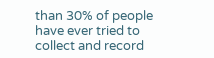than 30% of people have ever tried to collect and record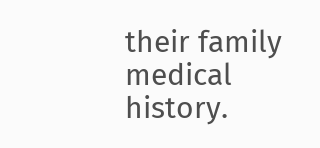their family medical history.